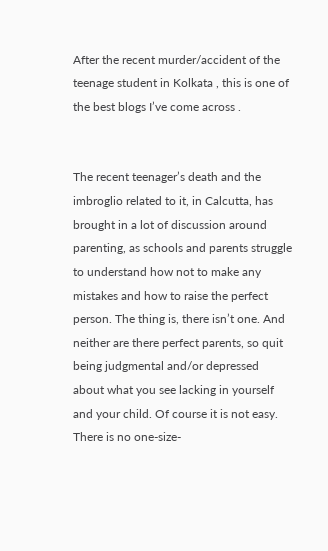After the recent murder/accident of the teenage student in Kolkata , this is one of the best blogs I’ve come across .


The recent teenager’s death and the imbroglio related to it, in Calcutta, has brought in a lot of discussion around parenting, as schools and parents struggle to understand how not to make any mistakes and how to raise the perfect person. The thing is, there isn’t one. And neither are there perfect parents, so quit being judgmental and/or depressed about what you see lacking in yourself and your child. Of course it is not easy. There is no one-size-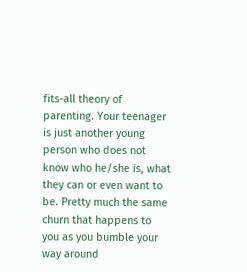fits-all theory of parenting. Your teenager is just another young person who does not know who he/she is, what they can or even want to be. Pretty much the same churn that happens to you as you bumble your way around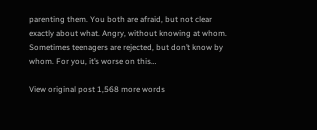parenting them. You both are afraid, but not clear exactly about what. Angry, without knowing at whom. Sometimes teenagers are rejected, but don’t know by whom. For you, it’s worse on this…

View original post 1,568 more words